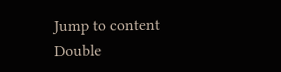Jump to content
Double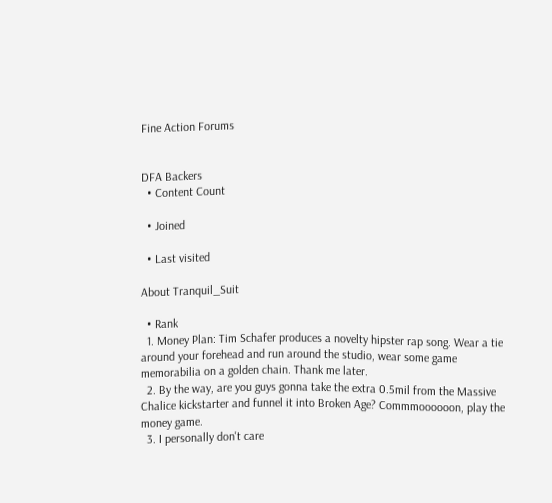Fine Action Forums


DFA Backers
  • Content Count

  • Joined

  • Last visited

About Tranquil_Suit

  • Rank
  1. Money Plan: Tim Schafer produces a novelty hipster rap song. Wear a tie around your forehead and run around the studio, wear some game memorabilia on a golden chain. Thank me later.
  2. By the way, are you guys gonna take the extra 0.5mil from the Massive Chalice kickstarter and funnel it into Broken Age? Commmoooooon, play the money game.
  3. I personally don't care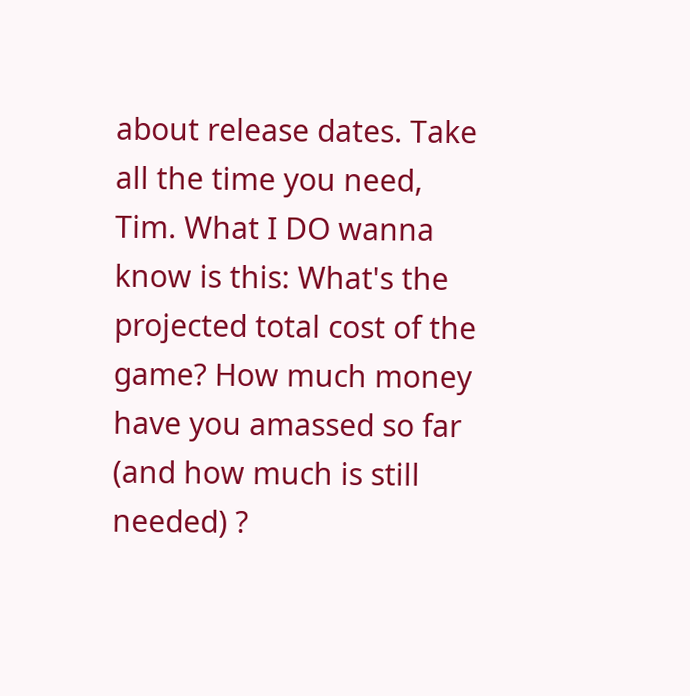about release dates. Take all the time you need, Tim. What I DO wanna know is this: What's the projected total cost of the game? How much money have you amassed so far (and how much is still needed) ?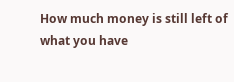How much money is still left of what you have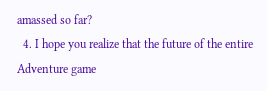amassed so far?
  4. I hope you realize that the future of the entire Adventure game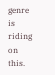genre is riding on this.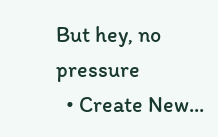But hey, no pressure
  • Create New...